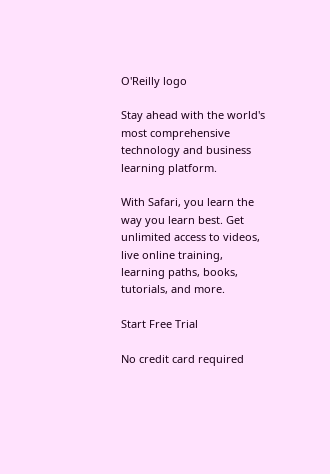O'Reilly logo

Stay ahead with the world's most comprehensive technology and business learning platform.

With Safari, you learn the way you learn best. Get unlimited access to videos, live online training, learning paths, books, tutorials, and more.

Start Free Trial

No credit card required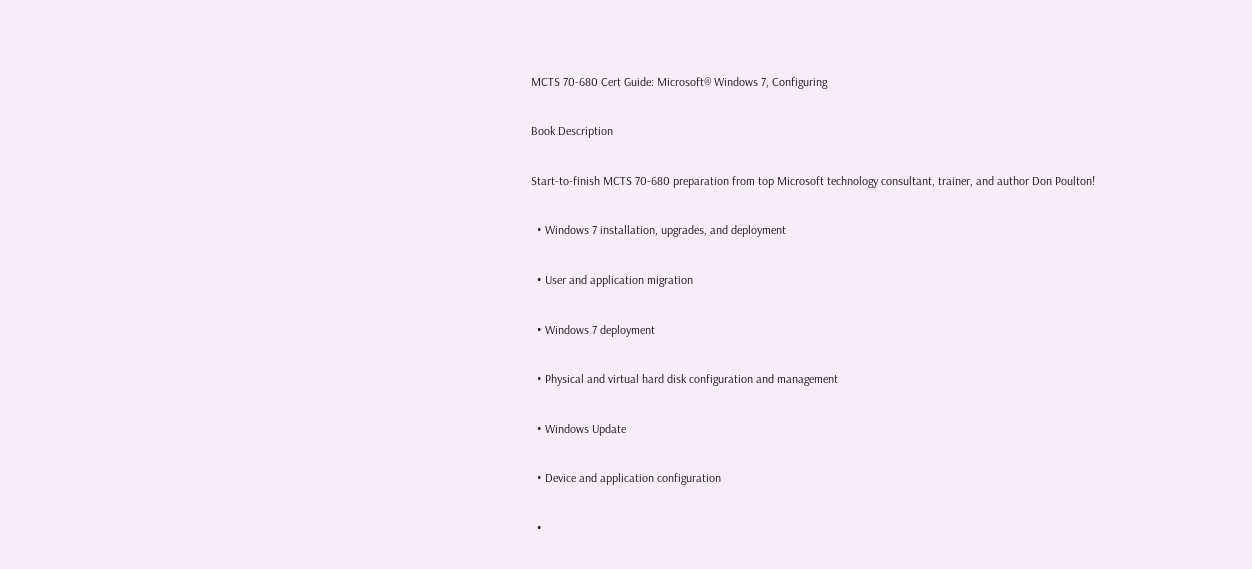MCTS 70-680 Cert Guide: Microsoft® Windows 7, Configuring

Book Description

Start-to-finish MCTS 70-680 preparation from top Microsoft technology consultant, trainer, and author Don Poulton!

  • Windows 7 installation, upgrades, and deployment

  • User and application migration

  • Windows 7 deployment

  • Physical and virtual hard disk configuration and management

  • Windows Update

  • Device and application configuration

  •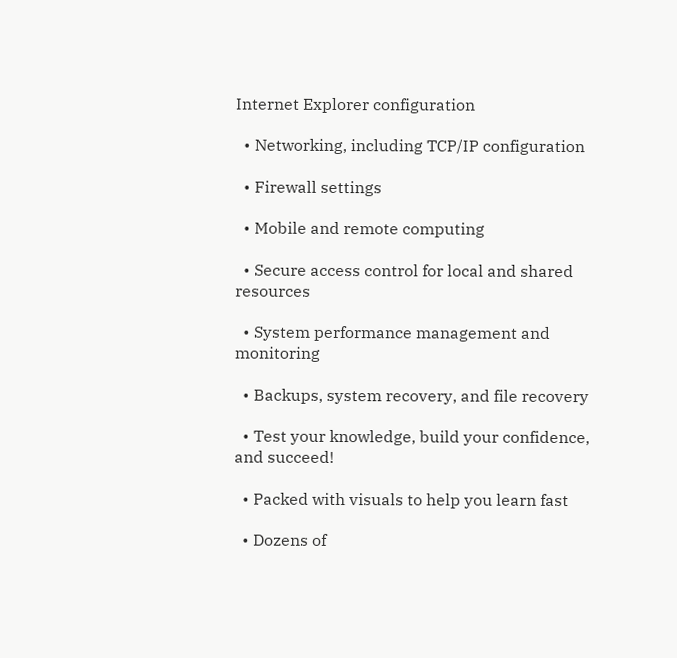Internet Explorer configuration

  • Networking, including TCP/IP configuration

  • Firewall settings

  • Mobile and remote computing

  • Secure access control for local and shared resources

  • System performance management and monitoring

  • Backups, system recovery, and file recovery

  • Test your knowledge, build your confidence, and succeed!

  • Packed with visuals to help you learn fast

  • Dozens of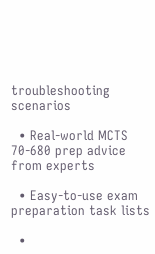troubleshooting scenarios

  • Real-world MCTS 70-680 prep advice from experts

  • Easy-to-use exam preparation task lists

  •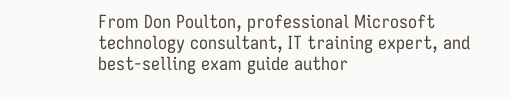From Don Poulton, professional Microsoft technology consultant, IT training expert, and best-selling exam guide author